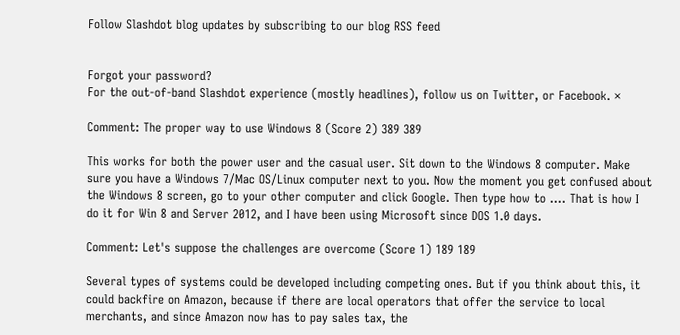Follow Slashdot blog updates by subscribing to our blog RSS feed


Forgot your password?
For the out-of-band Slashdot experience (mostly headlines), follow us on Twitter, or Facebook. ×

Comment: The proper way to use Windows 8 (Score 2) 389 389

This works for both the power user and the casual user. Sit down to the Windows 8 computer. Make sure you have a Windows 7/Mac OS/Linux computer next to you. Now the moment you get confused about the Windows 8 screen, go to your other computer and click Google. Then type how to .... That is how I do it for Win 8 and Server 2012, and I have been using Microsoft since DOS 1.0 days.

Comment: Let's suppose the challenges are overcome (Score 1) 189 189

Several types of systems could be developed including competing ones. But if you think about this, it could backfire on Amazon, because if there are local operators that offer the service to local merchants, and since Amazon now has to pay sales tax, the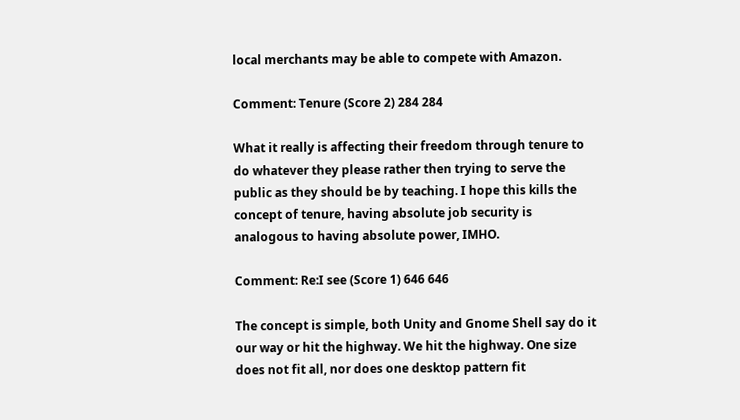local merchants may be able to compete with Amazon.

Comment: Tenure (Score 2) 284 284

What it really is affecting their freedom through tenure to do whatever they please rather then trying to serve the public as they should be by teaching. I hope this kills the concept of tenure, having absolute job security is analogous to having absolute power, IMHO.

Comment: Re:I see (Score 1) 646 646

The concept is simple, both Unity and Gnome Shell say do it our way or hit the highway. We hit the highway. One size does not fit all, nor does one desktop pattern fit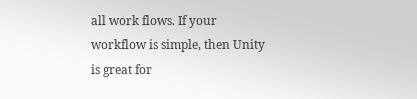all work flows. If your workflow is simple, then Unity is great for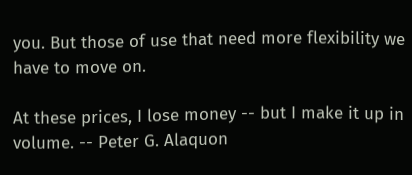you. But those of use that need more flexibility we have to move on.

At these prices, I lose money -- but I make it up in volume. -- Peter G. Alaquon